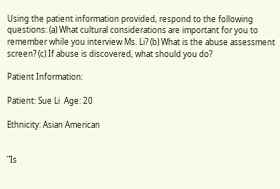Using the patient information provided, respond to the following questions: (a) What cultural considerations are important for you to remember while you interview Ms. Li? (b) What is the abuse assessment screen? (c) If abuse is discovered, what should you do?

Patient Information:

Patient: Sue Li  Age: 20

Ethnicity: Asian American


"Is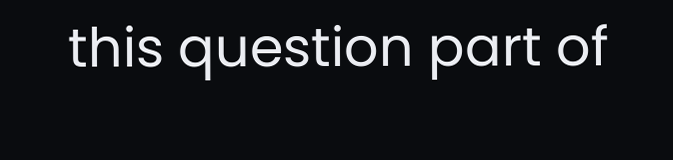this question part of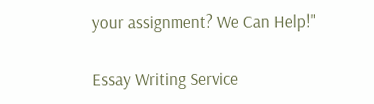your assignment? We Can Help!"

Essay Writing Service